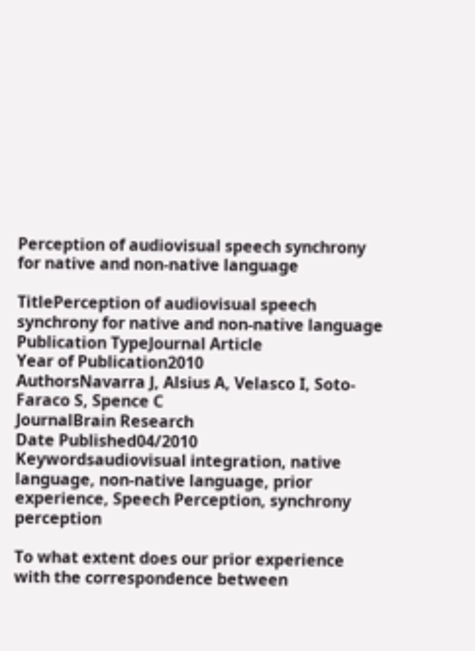Perception of audiovisual speech synchrony for native and non-native language

TitlePerception of audiovisual speech synchrony for native and non-native language
Publication TypeJournal Article
Year of Publication2010
AuthorsNavarra J, Alsius A, Velasco I, Soto-Faraco S, Spence C
JournalBrain Research
Date Published04/2010
Keywordsaudiovisual integration, native language, non-native language, prior experience, Speech Perception, synchrony perception

To what extent does our prior experience with the correspondence between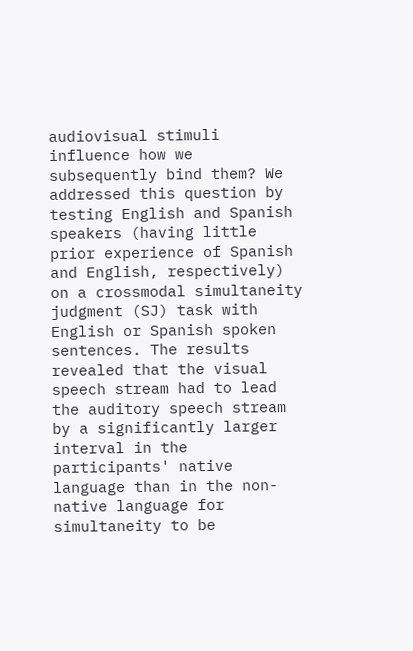audiovisual stimuli influence how we subsequently bind them? We addressed this question by testing English and Spanish speakers (having little prior experience of Spanish and English, respectively) on a crossmodal simultaneity judgment (SJ) task with English or Spanish spoken sentences. The results revealed that the visual speech stream had to lead the auditory speech stream by a significantly larger interval in the participants' native language than in the non-native language for simultaneity to be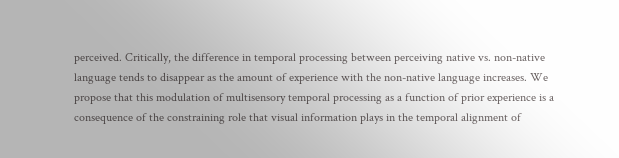perceived. Critically, the difference in temporal processing between perceiving native vs. non-native language tends to disappear as the amount of experience with the non-native language increases. We propose that this modulation of multisensory temporal processing as a function of prior experience is a consequence of the constraining role that visual information plays in the temporal alignment of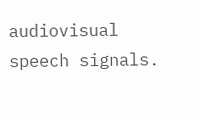audiovisual speech signals.